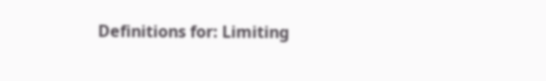Definitions for: Limiting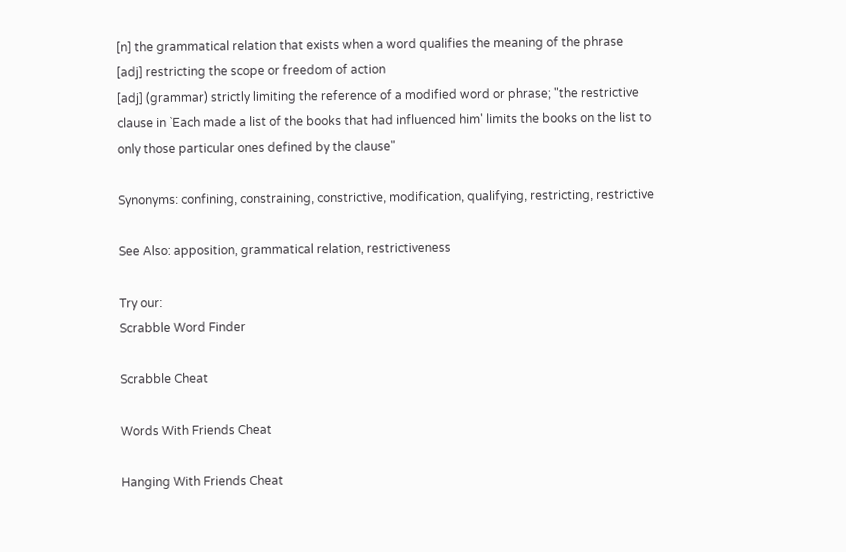[n] the grammatical relation that exists when a word qualifies the meaning of the phrase
[adj] restricting the scope or freedom of action
[adj] (grammar) strictly limiting the reference of a modified word or phrase; "the restrictive clause in `Each made a list of the books that had influenced him' limits the books on the list to only those particular ones defined by the clause"

Synonyms: confining, constraining, constrictive, modification, qualifying, restricting, restrictive

See Also: apposition, grammatical relation, restrictiveness

Try our:
Scrabble Word Finder

Scrabble Cheat

Words With Friends Cheat

Hanging With Friends Cheat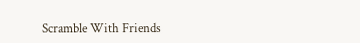Scramble With Friends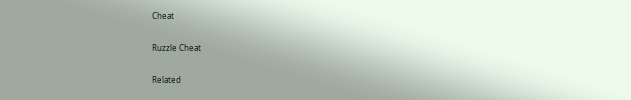Cheat

Ruzzle Cheat

Related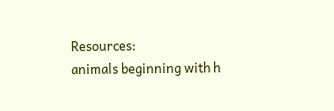Resources:
animals beginning with h